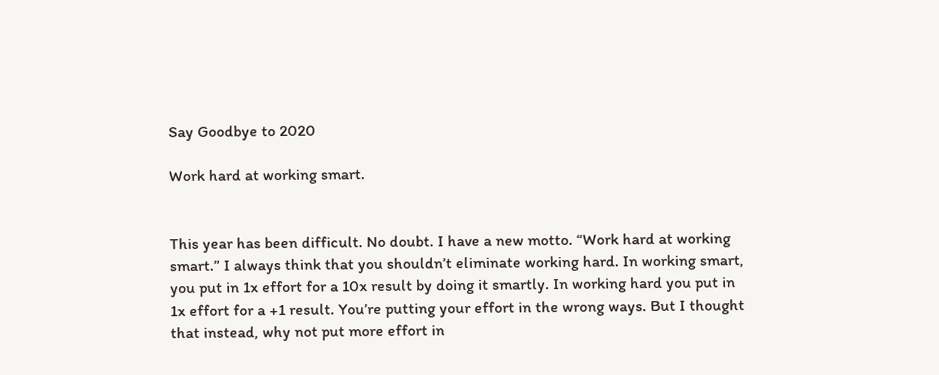Say Goodbye to 2020

Work hard at working smart.


This year has been difficult. No doubt. I have a new motto. “Work hard at working smart.” I always think that you shouldn’t eliminate working hard. In working smart, you put in 1x effort for a 10x result by doing it smartly. In working hard you put in 1x effort for a +1 result. You’re putting your effort in the wrong ways. But I thought that instead, why not put more effort in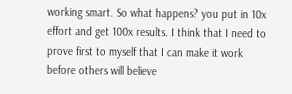working smart. So what happens? you put in 10x effort and get 100x results. I think that I need to prove first to myself that I can make it work before others will believe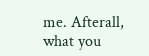me. Afterall, what you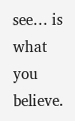see… is what you believe.